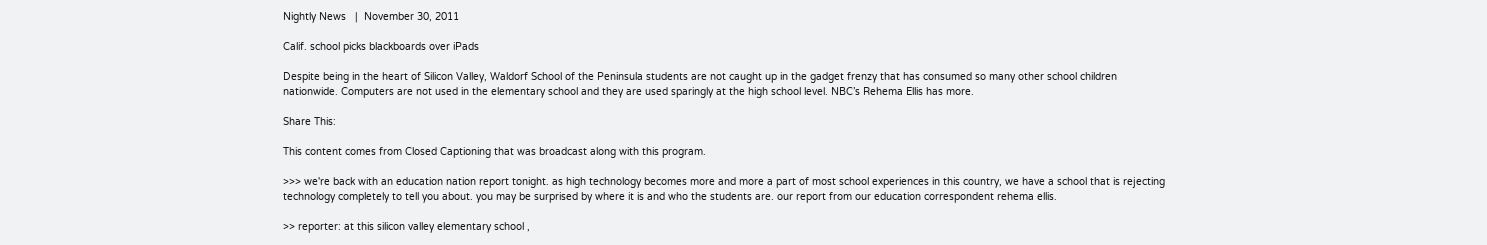Nightly News   |  November 30, 2011

Calif. school picks blackboards over iPads

Despite being in the heart of Silicon Valley, Waldorf School of the Peninsula students are not caught up in the gadget frenzy that has consumed so many other school children nationwide. Computers are not used in the elementary school and they are used sparingly at the high school level. NBC’s Rehema Ellis has more.

Share This:

This content comes from Closed Captioning that was broadcast along with this program.

>>> we're back with an education nation report tonight. as high technology becomes more and more a part of most school experiences in this country, we have a school that is rejecting technology completely to tell you about. you may be surprised by where it is and who the students are. our report from our education correspondent rehema ellis.

>> reporter: at this silicon valley elementary school ,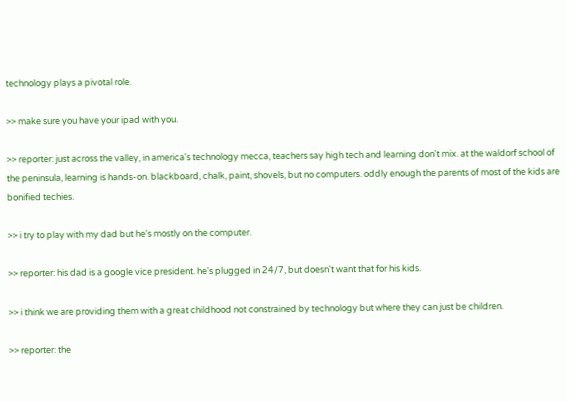technology plays a pivotal role.

>> make sure you have your ipad with you.

>> reporter: just across the valley, in america's technology mecca, teachers say high tech and learning don't mix. at the waldorf school of the peninsula, learning is hands-on. blackboard, chalk, paint, shovels, but no computers. oddly enough the parents of most of the kids are bonified techies.

>> i try to play with my dad but he's mostly on the computer.

>> reporter: his dad is a google vice president. he's plugged in 24/7, but doesn't want that for his kids.

>> i think we are providing them with a great childhood not constrained by technology but where they can just be children.

>> reporter: the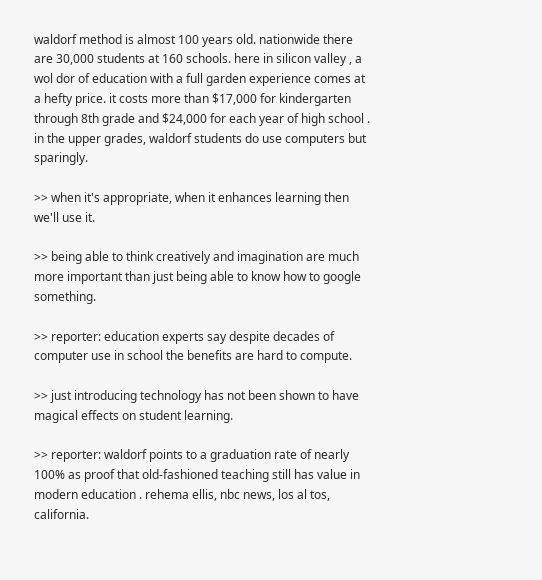waldorf method is almost 100 years old. nationwide there are 30,000 students at 160 schools. here in silicon valley , a wol dor of education with a full garden experience comes at a hefty price. it costs more than $17,000 for kindergarten through 8th grade and $24,000 for each year of high school . in the upper grades, waldorf students do use computers but sparingly.

>> when it's appropriate, when it enhances learning then we'll use it.

>> being able to think creatively and imagination are much more important than just being able to know how to google something.

>> reporter: education experts say despite decades of computer use in school the benefits are hard to compute.

>> just introducing technology has not been shown to have magical effects on student learning.

>> reporter: waldorf points to a graduation rate of nearly 100% as proof that old-fashioned teaching still has value in modern education . rehema ellis, nbc news, los al tos, california.